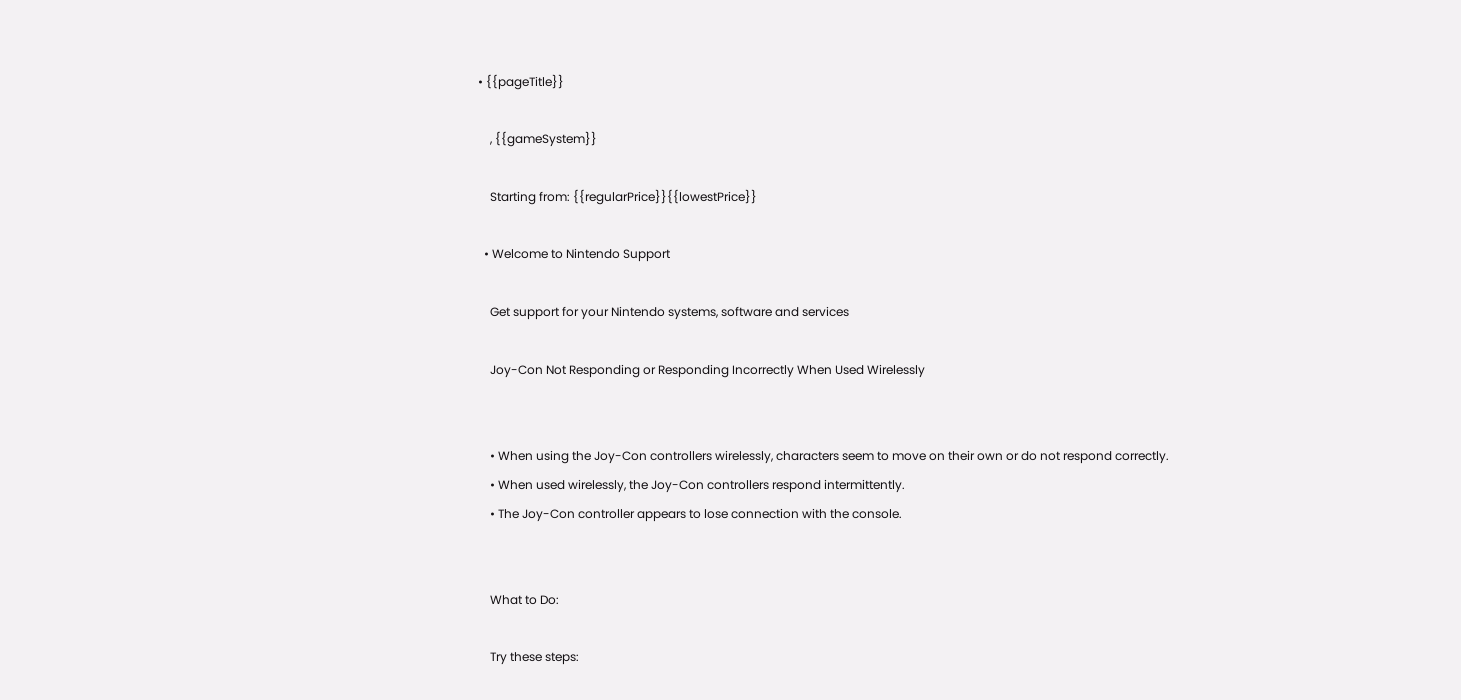• {{pageTitle}}

    , {{gameSystem}}

    Starting from: {{regularPrice}}{{lowestPrice}}

  • Welcome to Nintendo Support

    Get support for your Nintendo systems, software and services

    Joy-Con Not Responding or Responding Incorrectly When Used Wirelessly


    • When using the Joy-Con controllers wirelessly, characters seem to move on their own or do not respond correctly.
    • When used wirelessly, the Joy-Con controllers respond intermittently.
    • The Joy-Con controller appears to lose connection with the console.


    What to Do:

    Try these steps: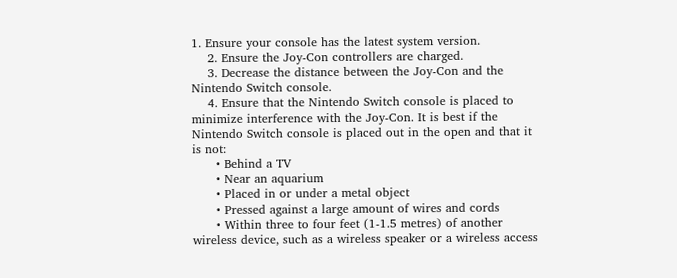1. Ensure your console has the latest system version.
    2. Ensure the Joy-Con controllers are charged.
    3. Decrease the distance between the Joy-Con and the Nintendo Switch console.
    4. Ensure that the Nintendo Switch console is placed to minimize interference with the Joy-Con. It is best if the Nintendo Switch console is placed out in the open and that it is not:
      • Behind a TV
      • Near an aquarium
      • Placed in or under a metal object
      • Pressed against a large amount of wires and cords
      • Within three to four feet (1-1.5 metres) of another wireless device, such as a wireless speaker or a wireless access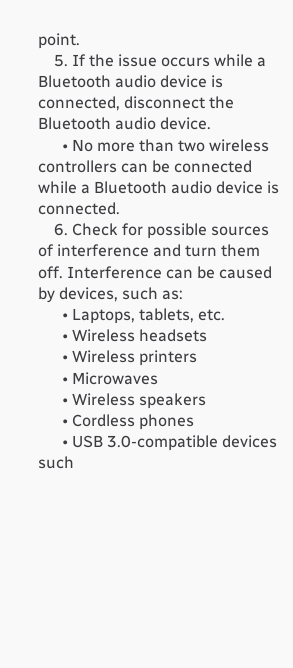point.
    5. If the issue occurs while a Bluetooth audio device is connected, disconnect the Bluetooth audio device.
      • No more than two wireless controllers can be connected while a Bluetooth audio device is connected.
    6. Check for possible sources of interference and turn them off. Interference can be caused by devices, such as:
      • Laptops, tablets, etc.
      • Wireless headsets
      • Wireless printers
      • Microwaves
      • Wireless speakers
      • Cordless phones
      • USB 3.0-compatible devices such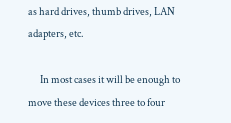as hard drives, thumb drives, LAN adapters, etc.

      In most cases it will be enough to move these devices three to four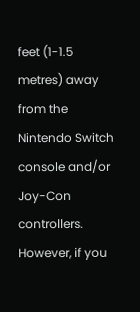feet (1-1.5 metres) away from the Nintendo Switch console and/or Joy-Con controllers. However, if you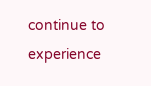continue to experience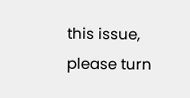this issue, please turn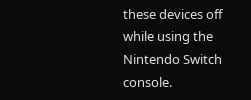these devices off while using the Nintendo Switch console.